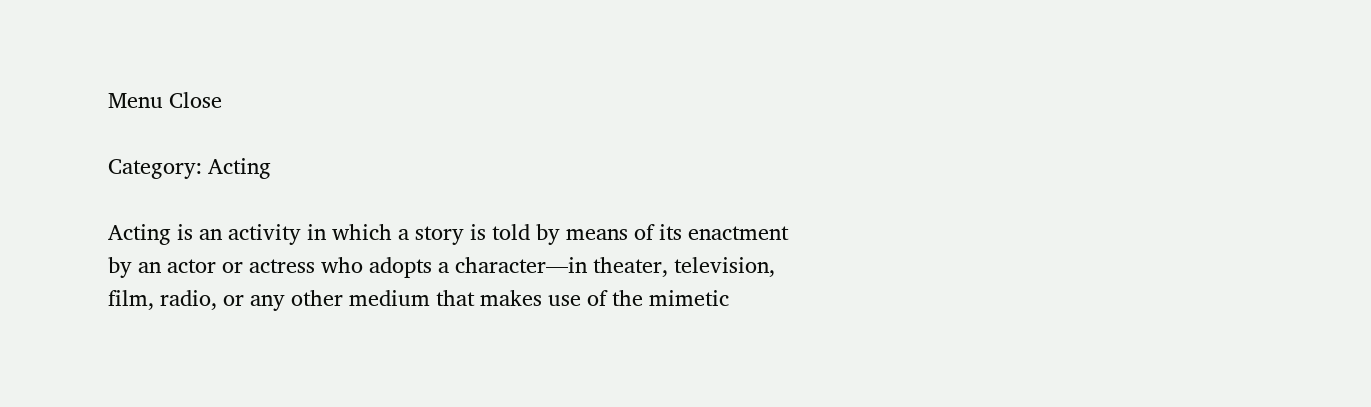Menu Close

Category: Acting

Acting is an activity in which a story is told by means of its enactment by an actor or actress who adopts a character—in theater, television, film, radio, or any other medium that makes use of the mimetic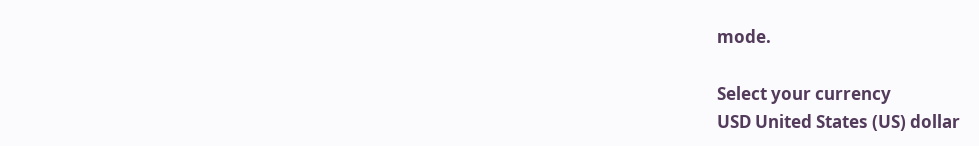mode.

Select your currency
USD United States (US) dollar